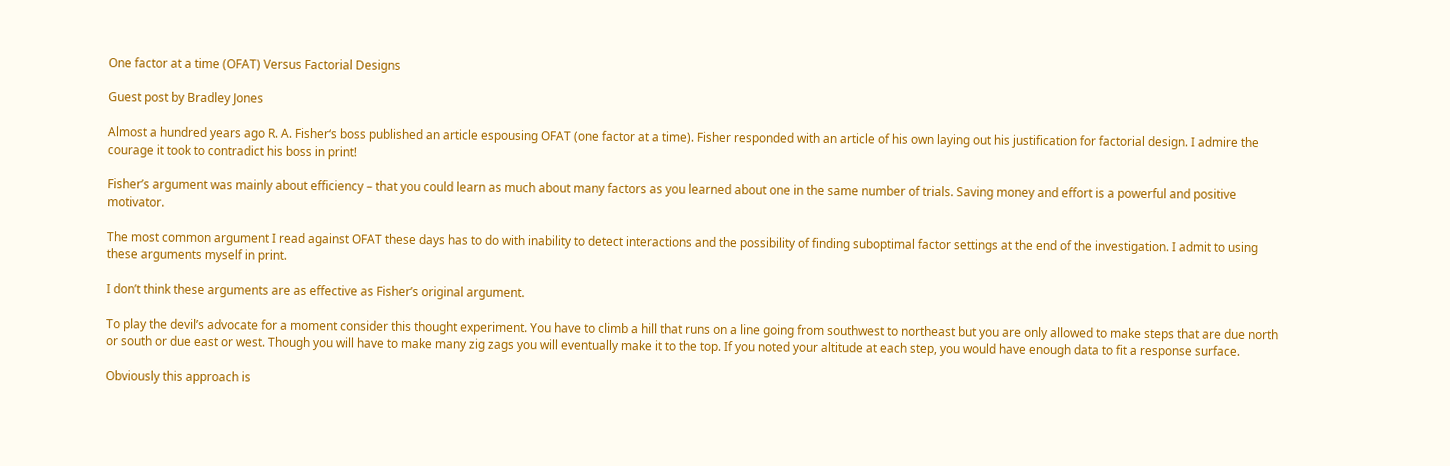One factor at a time (OFAT) Versus Factorial Designs

Guest post by Bradley Jones

Almost a hundred years ago R. A. Fisher‘s boss published an article espousing OFAT (one factor at a time). Fisher responded with an article of his own laying out his justification for factorial design. I admire the courage it took to contradict his boss in print!

Fisher’s argument was mainly about efficiency – that you could learn as much about many factors as you learned about one in the same number of trials. Saving money and effort is a powerful and positive motivator.

The most common argument I read against OFAT these days has to do with inability to detect interactions and the possibility of finding suboptimal factor settings at the end of the investigation. I admit to using these arguments myself in print.

I don’t think these arguments are as effective as Fisher’s original argument.

To play the devil’s advocate for a moment consider this thought experiment. You have to climb a hill that runs on a line going from southwest to northeast but you are only allowed to make steps that are due north or south or due east or west. Though you will have to make many zig zags you will eventually make it to the top. If you noted your altitude at each step, you would have enough data to fit a response surface.

Obviously this approach is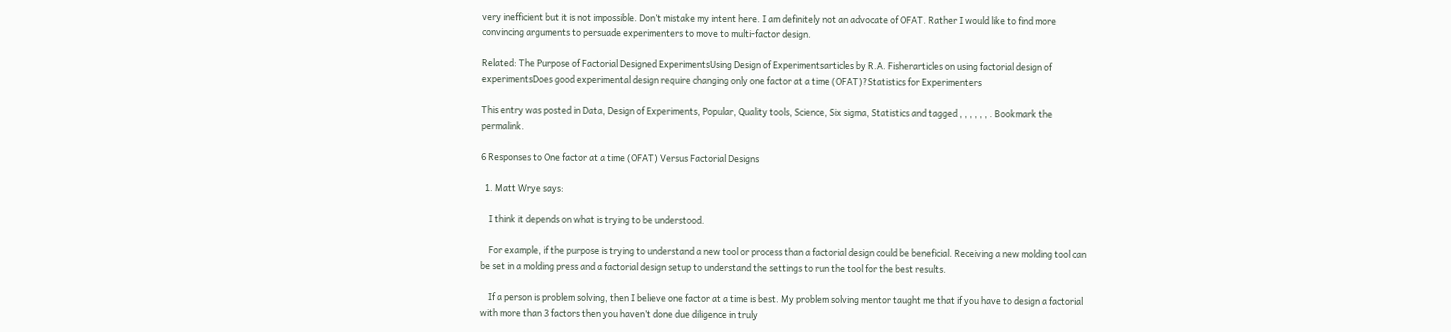very inefficient but it is not impossible. Don’t mistake my intent here. I am definitely not an advocate of OFAT. Rather I would like to find more convincing arguments to persuade experimenters to move to multi-factor design.

Related: The Purpose of Factorial Designed ExperimentsUsing Design of Experimentsarticles by R.A. Fisherarticles on using factorial design of experimentsDoes good experimental design require changing only one factor at a time (OFAT)?Statistics for Experimenters

This entry was posted in Data, Design of Experiments, Popular, Quality tools, Science, Six sigma, Statistics and tagged , , , , , , . Bookmark the permalink.

6 Responses to One factor at a time (OFAT) Versus Factorial Designs

  1. Matt Wrye says:

    I think it depends on what is trying to be understood.

    For example, if the purpose is trying to understand a new tool or process than a factorial design could be beneficial. Receiving a new molding tool can be set in a molding press and a factorial design setup to understand the settings to run the tool for the best results.

    If a person is problem solving, then I believe one factor at a time is best. My problem solving mentor taught me that if you have to design a factorial with more than 3 factors then you haven’t done due diligence in truly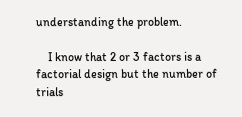understanding the problem.

    I know that 2 or 3 factors is a factorial design but the number of trials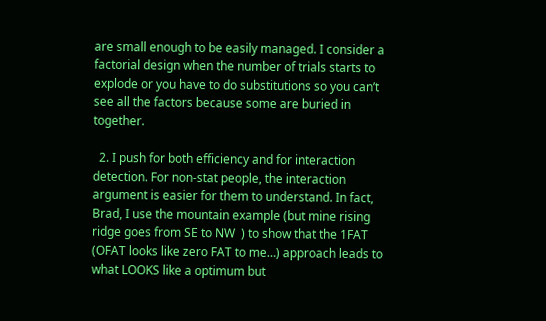are small enough to be easily managed. I consider a factorial design when the number of trials starts to explode or you have to do substitutions so you can’t see all the factors because some are buried in together.

  2. I push for both efficiency and for interaction detection. For non-stat people, the interaction argument is easier for them to understand. In fact, Brad, I use the mountain example (but mine rising ridge goes from SE to NW  ) to show that the 1FAT (OFAT looks like zero FAT to me…) approach leads to what LOOKS like a optimum but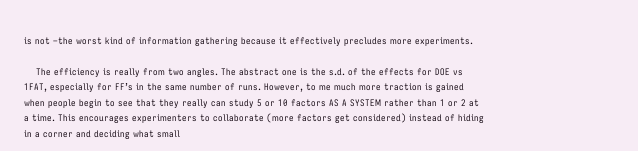is not –the worst kind of information gathering because it effectively precludes more experiments.

    The efficiency is really from two angles. The abstract one is the s.d. of the effects for DOE vs 1FAT, especially for FF’s in the same number of runs. However, to me much more traction is gained when people begin to see that they really can study 5 or 10 factors AS A SYSTEM rather than 1 or 2 at a time. This encourages experimenters to collaborate (more factors get considered) instead of hiding in a corner and deciding what small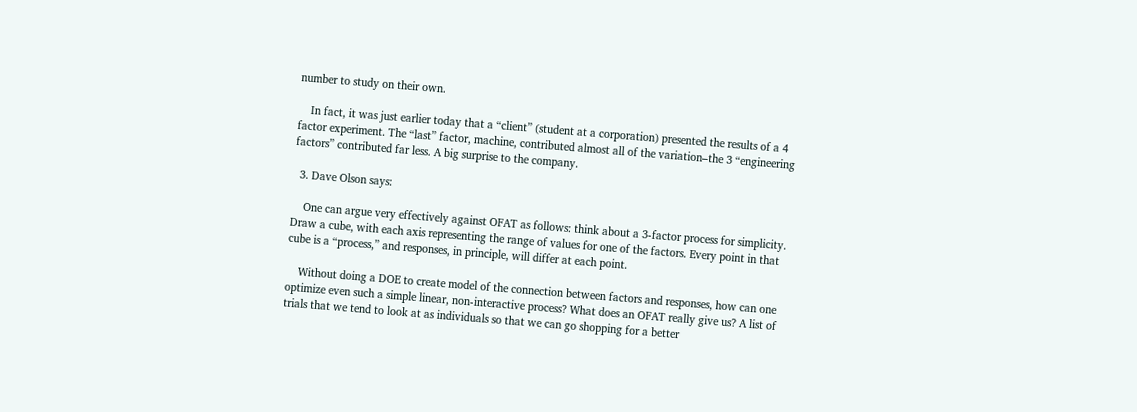number to study on their own.

    In fact, it was just earlier today that a “client” (student at a corporation) presented the results of a 4 factor experiment. The “last” factor, machine, contributed almost all of the variation–the 3 “engineering factors” contributed far less. A big surprise to the company.

  3. Dave Olson says:

    One can argue very effectively against OFAT as follows: think about a 3-factor process for simplicity. Draw a cube, with each axis representing the range of values for one of the factors. Every point in that cube is a “process,” and responses, in principle, will differ at each point.

    Without doing a DOE to create model of the connection between factors and responses, how can one optimize even such a simple linear, non-interactive process? What does an OFAT really give us? A list of trials that we tend to look at as individuals so that we can go shopping for a better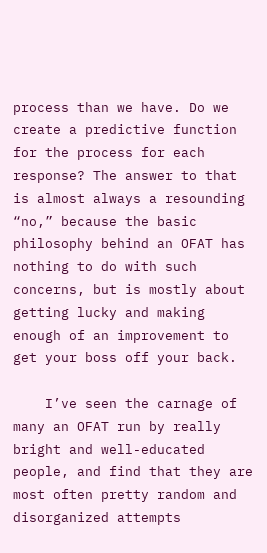process than we have. Do we create a predictive function for the process for each response? The answer to that is almost always a resounding “no,” because the basic philosophy behind an OFAT has nothing to do with such concerns, but is mostly about getting lucky and making enough of an improvement to get your boss off your back.

    I’ve seen the carnage of many an OFAT run by really bright and well-educated people, and find that they are most often pretty random and disorganized attempts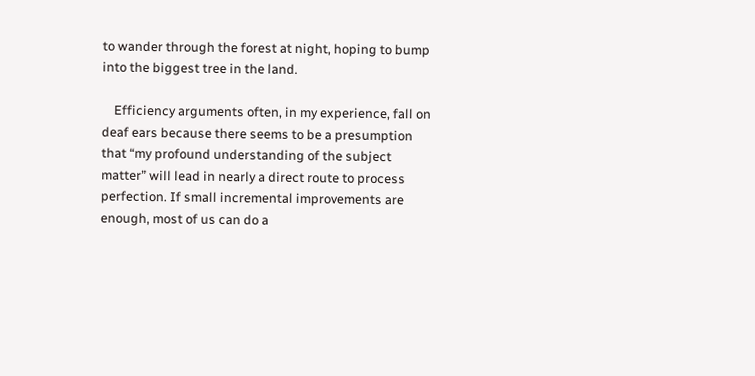to wander through the forest at night, hoping to bump into the biggest tree in the land.

    Efficiency arguments often, in my experience, fall on deaf ears because there seems to be a presumption that “my profound understanding of the subject matter” will lead in nearly a direct route to process perfection. If small incremental improvements are enough, most of us can do a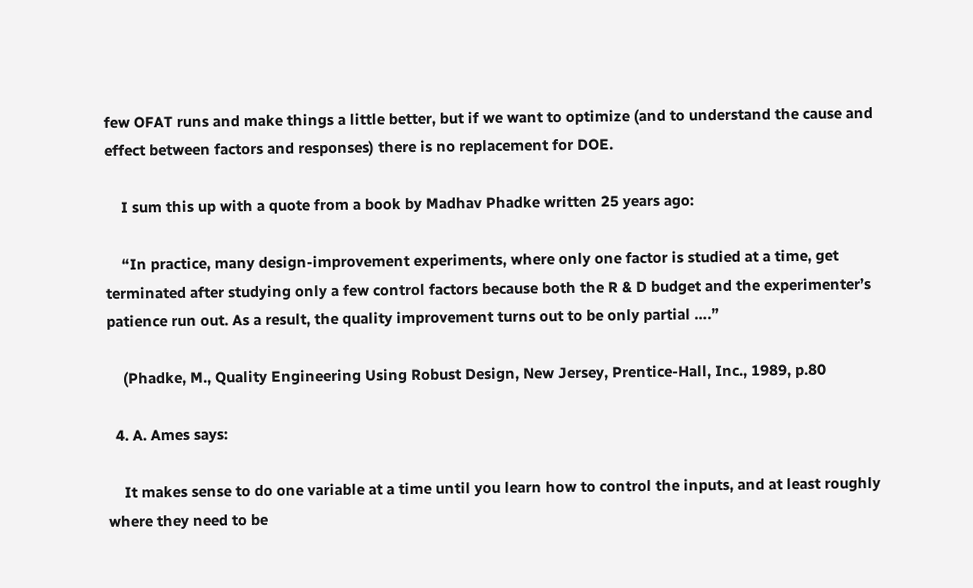few OFAT runs and make things a little better, but if we want to optimize (and to understand the cause and effect between factors and responses) there is no replacement for DOE.

    I sum this up with a quote from a book by Madhav Phadke written 25 years ago:

    “In practice, many design-improvement experiments, where only one factor is studied at a time, get terminated after studying only a few control factors because both the R & D budget and the experimenter’s patience run out. As a result, the quality improvement turns out to be only partial ….”

    (Phadke, M., Quality Engineering Using Robust Design, New Jersey, Prentice-Hall, Inc., 1989, p.80

  4. A. Ames says:

    It makes sense to do one variable at a time until you learn how to control the inputs, and at least roughly where they need to be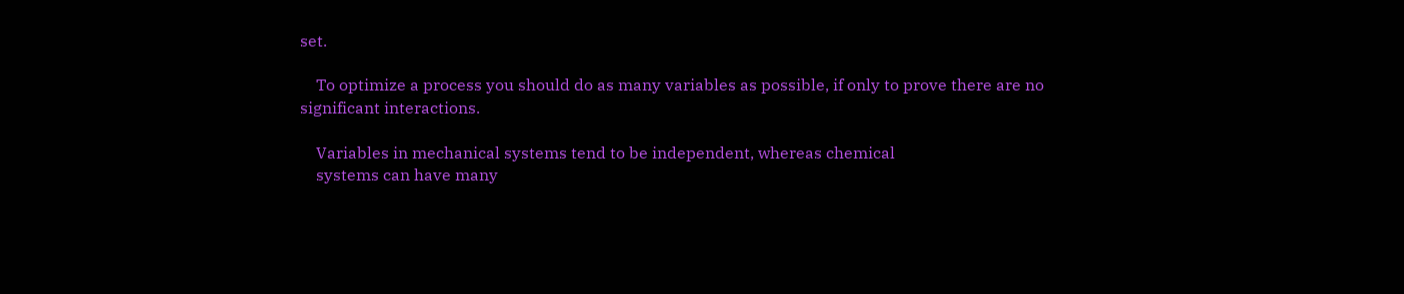set.

    To optimize a process you should do as many variables as possible, if only to prove there are no significant interactions.

    Variables in mechanical systems tend to be independent, whereas chemical
    systems can have many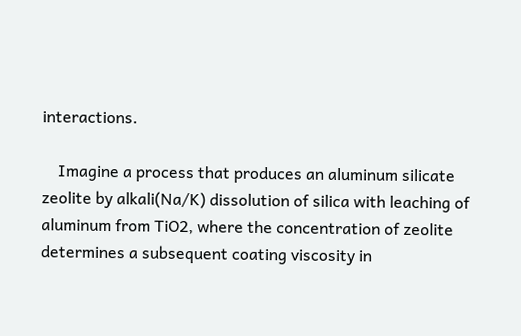interactions.

    Imagine a process that produces an aluminum silicate zeolite by alkali(Na/K) dissolution of silica with leaching of aluminum from TiO2, where the concentration of zeolite determines a subsequent coating viscosity in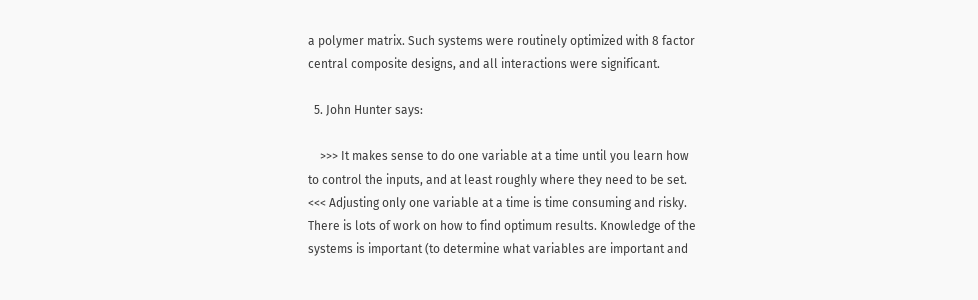a polymer matrix. Such systems were routinely optimized with 8 factor central composite designs, and all interactions were significant.

  5. John Hunter says:

    >>> It makes sense to do one variable at a time until you learn how to control the inputs, and at least roughly where they need to be set. <<< Adjusting only one variable at a time is time consuming and risky. There is lots of work on how to find optimum results. Knowledge of the systems is important (to determine what variables are important and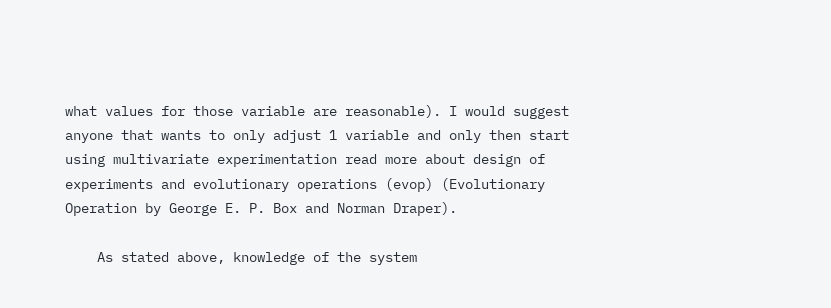what values for those variable are reasonable). I would suggest anyone that wants to only adjust 1 variable and only then start using multivariate experimentation read more about design of experiments and evolutionary operations (evop) (Evolutionary Operation by George E. P. Box and Norman Draper).

    As stated above, knowledge of the system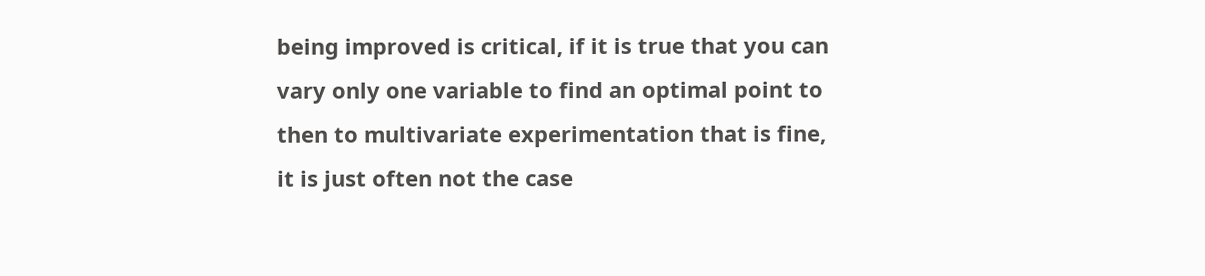being improved is critical, if it is true that you can vary only one variable to find an optimal point to then to multivariate experimentation that is fine, it is just often not the case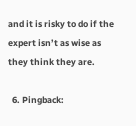and it is risky to do if the expert isn’t as wise as they think they are.

  6. Pingback: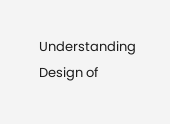Understanding Design of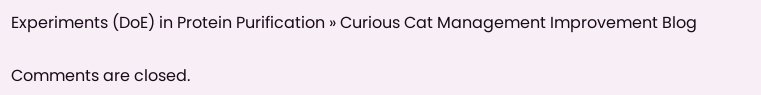Experiments (DoE) in Protein Purification » Curious Cat Management Improvement Blog

Comments are closed.